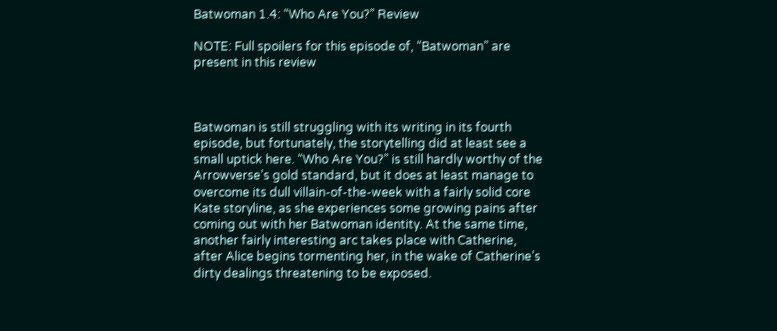Batwoman 1.4: “Who Are You?” Review

NOTE: Full spoilers for this episode of, “Batwoman” are present in this review



Batwoman is still struggling with its writing in its fourth episode, but fortunately, the storytelling did at least see a small uptick here. “Who Are You?” is still hardly worthy of the Arrowverse’s gold standard, but it does at least manage to overcome its dull villain-of-the-week with a fairly solid core Kate storyline, as she experiences some growing pains after coming out with her Batwoman identity. At the same time, another fairly interesting arc takes place with Catherine, after Alice begins tormenting her, in the wake of Catherine’s dirty dealings threatening to be exposed.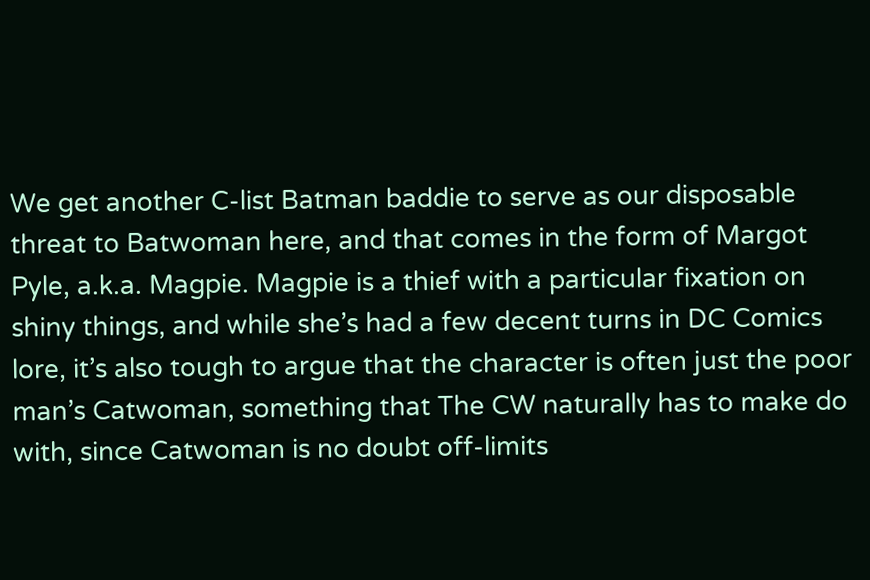We get another C-list Batman baddie to serve as our disposable threat to Batwoman here, and that comes in the form of Margot Pyle, a.k.a. Magpie. Magpie is a thief with a particular fixation on shiny things, and while she’s had a few decent turns in DC Comics lore, it’s also tough to argue that the character is often just the poor man’s Catwoman, something that The CW naturally has to make do with, since Catwoman is no doubt off-limits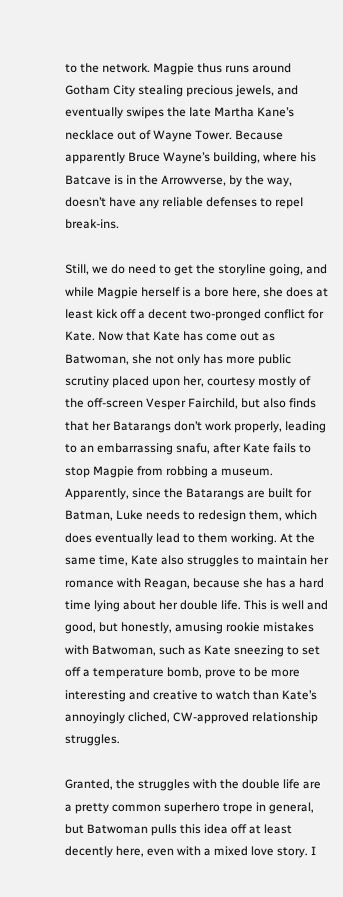to the network. Magpie thus runs around Gotham City stealing precious jewels, and eventually swipes the late Martha Kane’s necklace out of Wayne Tower. Because apparently Bruce Wayne’s building, where his Batcave is in the Arrowverse, by the way, doesn’t have any reliable defenses to repel break-ins.

Still, we do need to get the storyline going, and while Magpie herself is a bore here, she does at least kick off a decent two-pronged conflict for Kate. Now that Kate has come out as Batwoman, she not only has more public scrutiny placed upon her, courtesy mostly of the off-screen Vesper Fairchild, but also finds that her Batarangs don’t work properly, leading to an embarrassing snafu, after Kate fails to stop Magpie from robbing a museum. Apparently, since the Batarangs are built for Batman, Luke needs to redesign them, which does eventually lead to them working. At the same time, Kate also struggles to maintain her romance with Reagan, because she has a hard time lying about her double life. This is well and good, but honestly, amusing rookie mistakes with Batwoman, such as Kate sneezing to set off a temperature bomb, prove to be more interesting and creative to watch than Kate’s annoyingly cliched, CW-approved relationship struggles.

Granted, the struggles with the double life are a pretty common superhero trope in general, but Batwoman pulls this idea off at least decently here, even with a mixed love story. I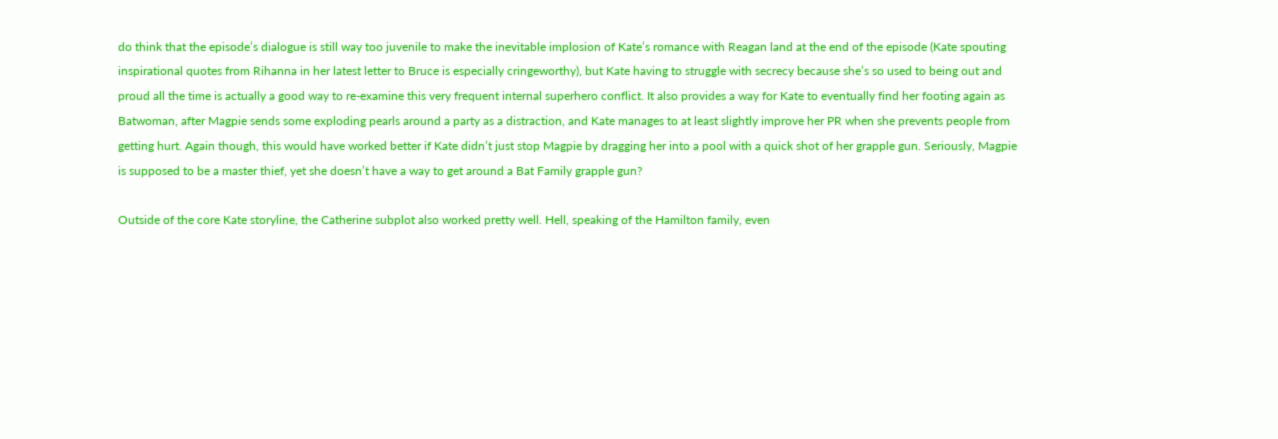do think that the episode’s dialogue is still way too juvenile to make the inevitable implosion of Kate’s romance with Reagan land at the end of the episode (Kate spouting inspirational quotes from Rihanna in her latest letter to Bruce is especially cringeworthy), but Kate having to struggle with secrecy because she’s so used to being out and proud all the time is actually a good way to re-examine this very frequent internal superhero conflict. It also provides a way for Kate to eventually find her footing again as Batwoman, after Magpie sends some exploding pearls around a party as a distraction, and Kate manages to at least slightly improve her PR when she prevents people from getting hurt. Again though, this would have worked better if Kate didn’t just stop Magpie by dragging her into a pool with a quick shot of her grapple gun. Seriously, Magpie is supposed to be a master thief, yet she doesn’t have a way to get around a Bat Family grapple gun?

Outside of the core Kate storyline, the Catherine subplot also worked pretty well. Hell, speaking of the Hamilton family, even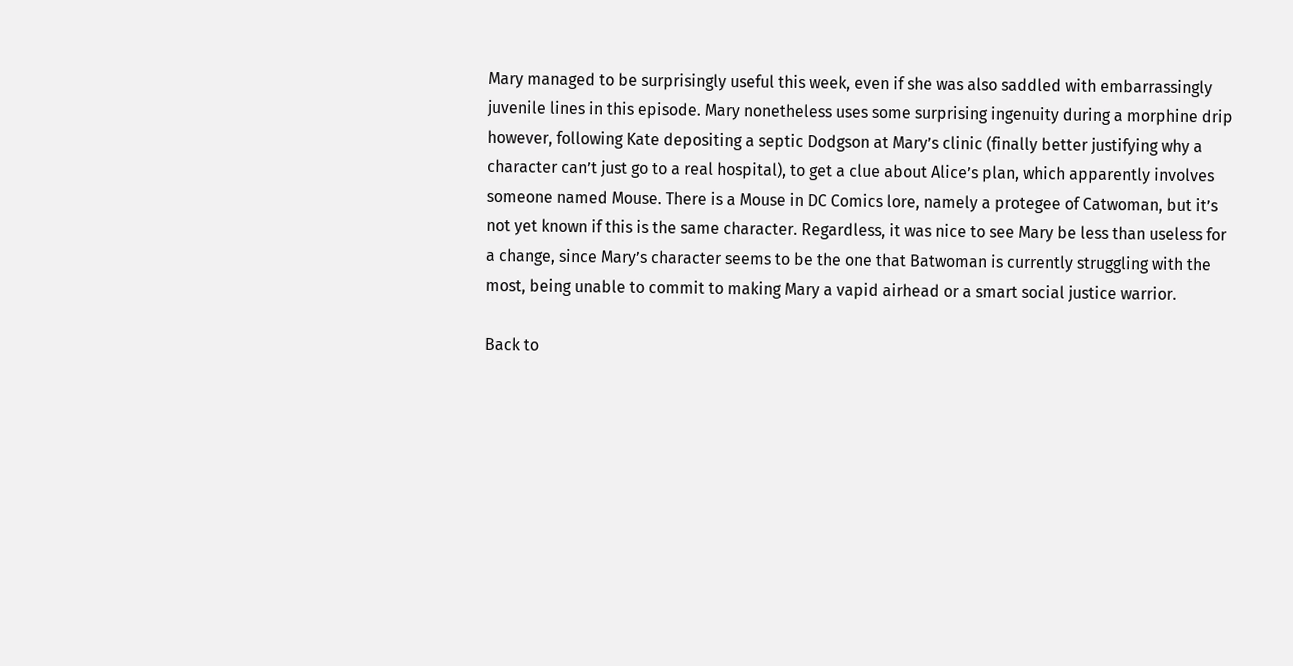Mary managed to be surprisingly useful this week, even if she was also saddled with embarrassingly juvenile lines in this episode. Mary nonetheless uses some surprising ingenuity during a morphine drip however, following Kate depositing a septic Dodgson at Mary’s clinic (finally better justifying why a character can’t just go to a real hospital), to get a clue about Alice’s plan, which apparently involves someone named Mouse. There is a Mouse in DC Comics lore, namely a protegee of Catwoman, but it’s not yet known if this is the same character. Regardless, it was nice to see Mary be less than useless for a change, since Mary’s character seems to be the one that Batwoman is currently struggling with the most, being unable to commit to making Mary a vapid airhead or a smart social justice warrior.

Back to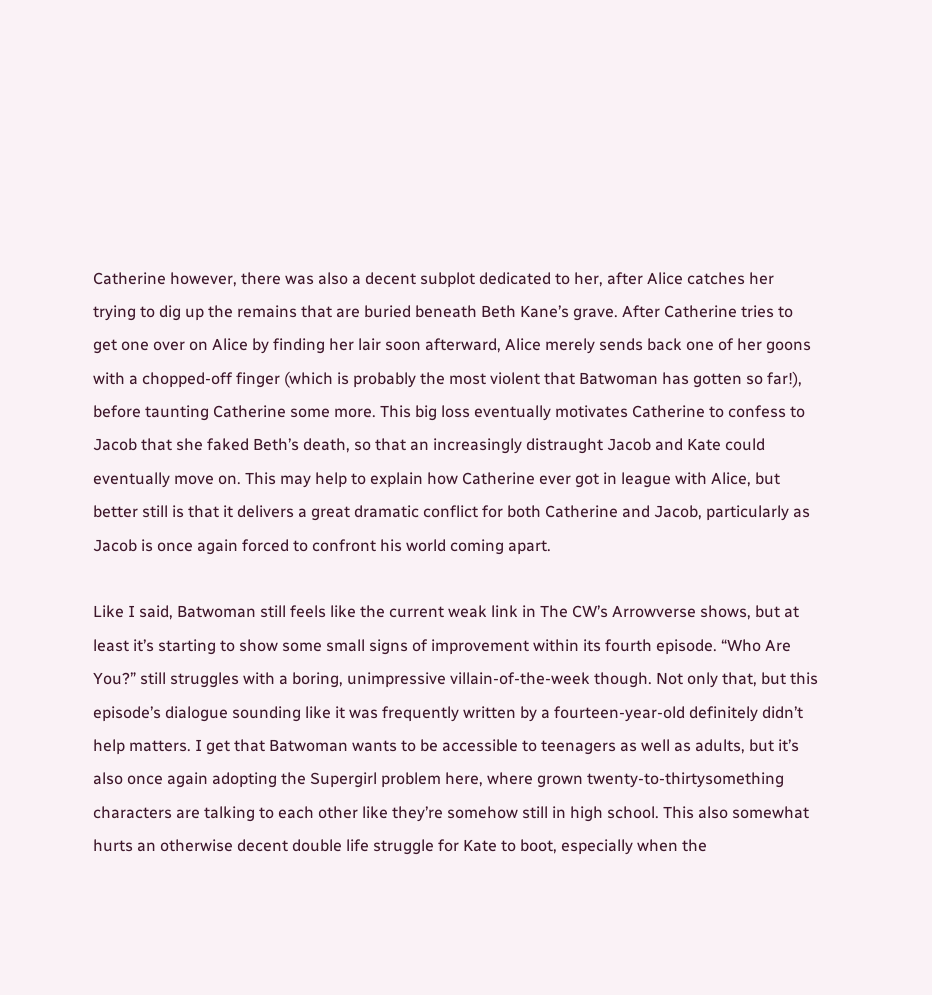Catherine however, there was also a decent subplot dedicated to her, after Alice catches her trying to dig up the remains that are buried beneath Beth Kane’s grave. After Catherine tries to get one over on Alice by finding her lair soon afterward, Alice merely sends back one of her goons with a chopped-off finger (which is probably the most violent that Batwoman has gotten so far!), before taunting Catherine some more. This big loss eventually motivates Catherine to confess to Jacob that she faked Beth’s death, so that an increasingly distraught Jacob and Kate could eventually move on. This may help to explain how Catherine ever got in league with Alice, but better still is that it delivers a great dramatic conflict for both Catherine and Jacob, particularly as Jacob is once again forced to confront his world coming apart.

Like I said, Batwoman still feels like the current weak link in The CW’s Arrowverse shows, but at least it’s starting to show some small signs of improvement within its fourth episode. “Who Are You?” still struggles with a boring, unimpressive villain-of-the-week though. Not only that, but this episode’s dialogue sounding like it was frequently written by a fourteen-year-old definitely didn’t help matters. I get that Batwoman wants to be accessible to teenagers as well as adults, but it’s also once again adopting the Supergirl problem here, where grown twenty-to-thirtysomething characters are talking to each other like they’re somehow still in high school. This also somewhat hurts an otherwise decent double life struggle for Kate to boot, especially when the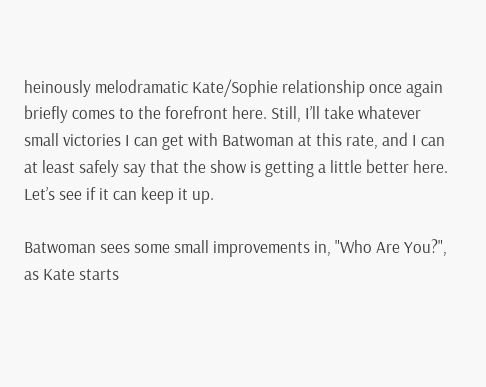heinously melodramatic Kate/Sophie relationship once again briefly comes to the forefront here. Still, I’ll take whatever small victories I can get with Batwoman at this rate, and I can at least safely say that the show is getting a little better here. Let’s see if it can keep it up.

Batwoman sees some small improvements in, "Who Are You?", as Kate starts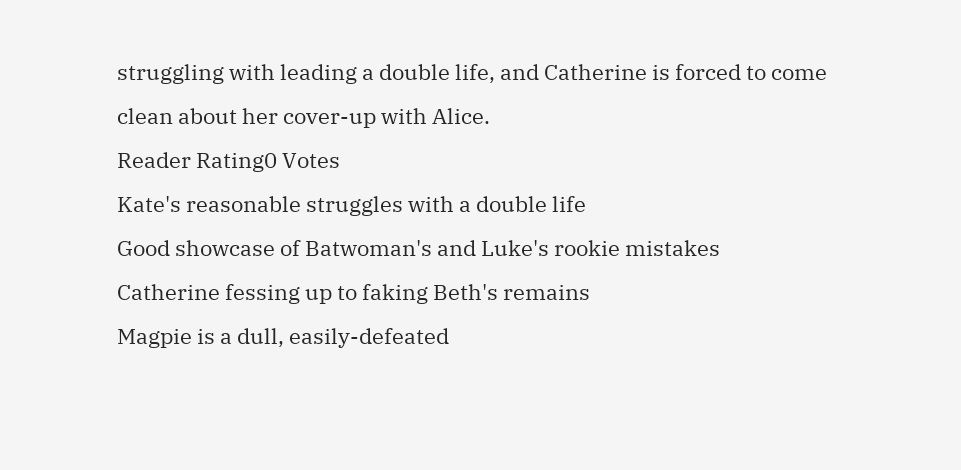struggling with leading a double life, and Catherine is forced to come clean about her cover-up with Alice.
Reader Rating0 Votes
Kate's reasonable struggles with a double life
Good showcase of Batwoman's and Luke's rookie mistakes
Catherine fessing up to faking Beth's remains
Magpie is a dull, easily-defeated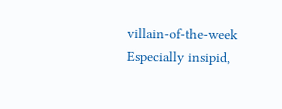villain-of-the-week
Especially insipid,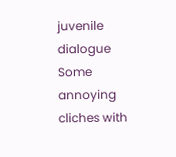juvenile dialogue
Some annoying cliches with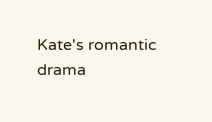Kate's romantic drama